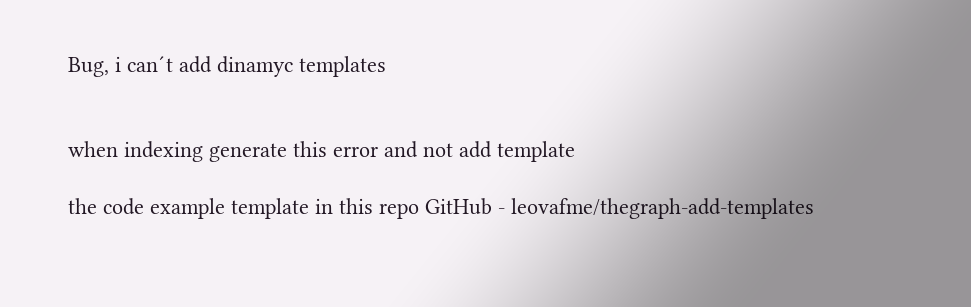Bug, i can´t add dinamyc templates


when indexing generate this error and not add template

the code example template in this repo GitHub - leovafme/thegraph-add-templates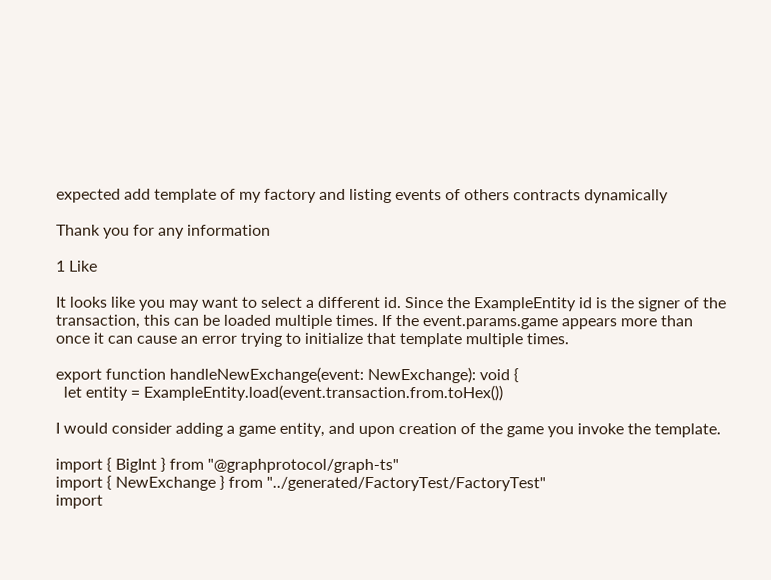expected add template of my factory and listing events of others contracts dynamically

Thank you for any information

1 Like

It looks like you may want to select a different id. Since the ExampleEntity id is the signer of the transaction, this can be loaded multiple times. If the event.params.game appears more than once it can cause an error trying to initialize that template multiple times.

export function handleNewExchange(event: NewExchange): void {
  let entity = ExampleEntity.load(event.transaction.from.toHex())

I would consider adding a game entity, and upon creation of the game you invoke the template.

import { BigInt } from "@graphprotocol/graph-ts"
import { NewExchange } from "../generated/FactoryTest/FactoryTest"
import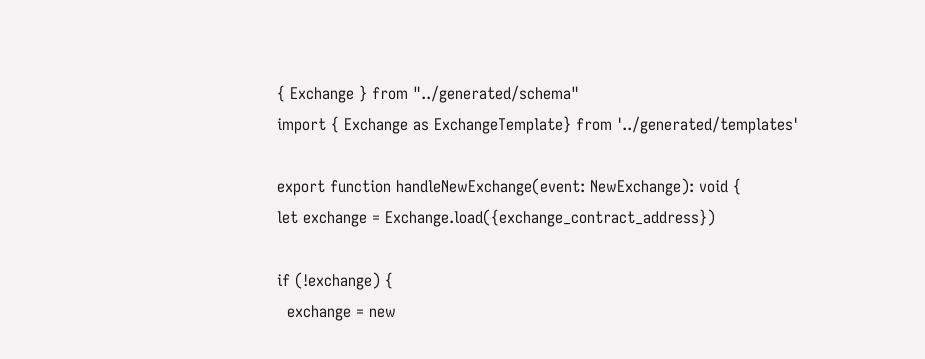{ Exchange } from "../generated/schema"
import { Exchange as ExchangeTemplate} from '../generated/templates'

export function handleNewExchange(event: NewExchange): void {
let exchange = Exchange.load({exchange_contract_address})

if (!exchange) {
  exchange = new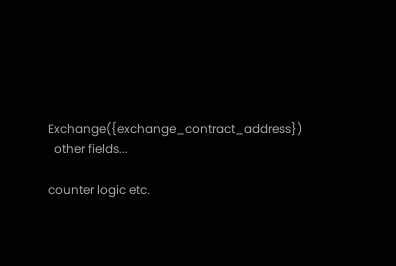Exchange({exchange_contract_address})
  other fields...

counter logic etc.